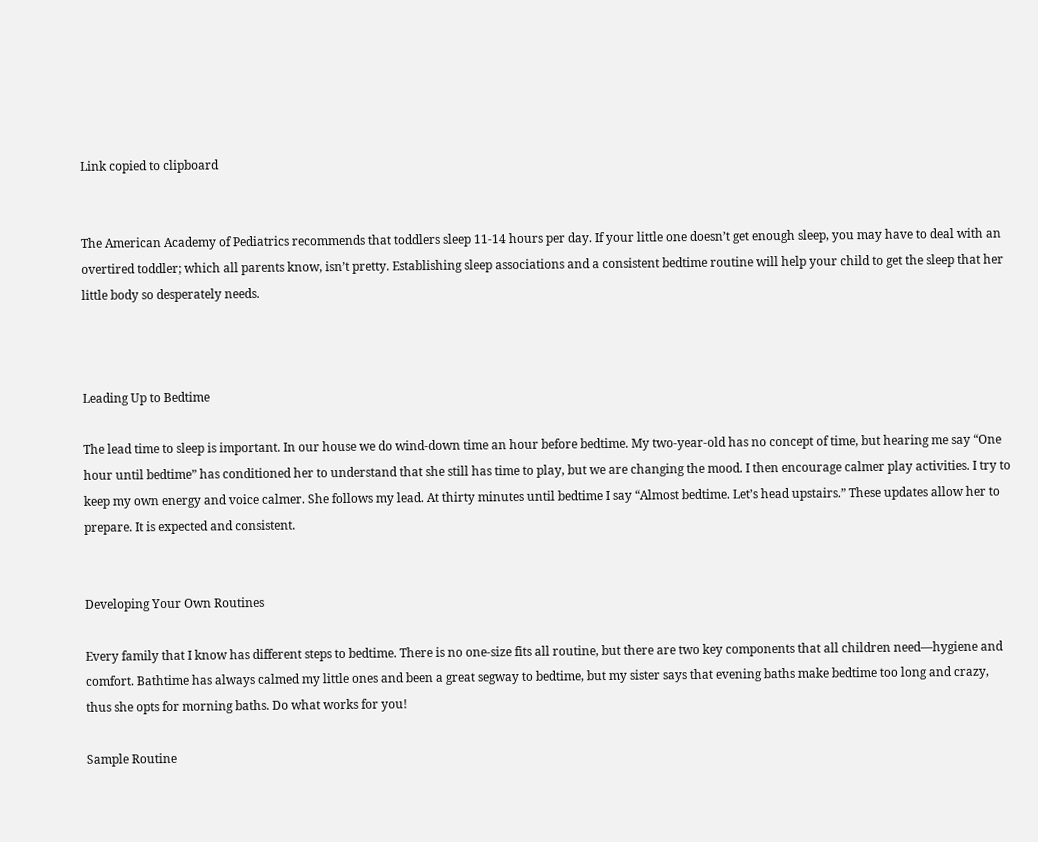Link copied to clipboard


The American Academy of Pediatrics recommends that toddlers sleep 11-14 hours per day. If your little one doesn’t get enough sleep, you may have to deal with an overtired toddler; which all parents know, isn’t pretty. Establishing sleep associations and a consistent bedtime routine will help your child to get the sleep that her little body so desperately needs.



Leading Up to Bedtime

The lead time to sleep is important. In our house we do wind-down time an hour before bedtime. My two-year-old has no concept of time, but hearing me say “One hour until bedtime” has conditioned her to understand that she still has time to play, but we are changing the mood. I then encourage calmer play activities. I try to keep my own energy and voice calmer. She follows my lead. At thirty minutes until bedtime I say “Almost bedtime. Let’s head upstairs.” These updates allow her to prepare. It is expected and consistent.


Developing Your Own Routines

Every family that I know has different steps to bedtime. There is no one-size fits all routine, but there are two key components that all children need—hygiene and comfort. Bathtime has always calmed my little ones and been a great segway to bedtime, but my sister says that evening baths make bedtime too long and crazy, thus she opts for morning baths. Do what works for you!

Sample Routine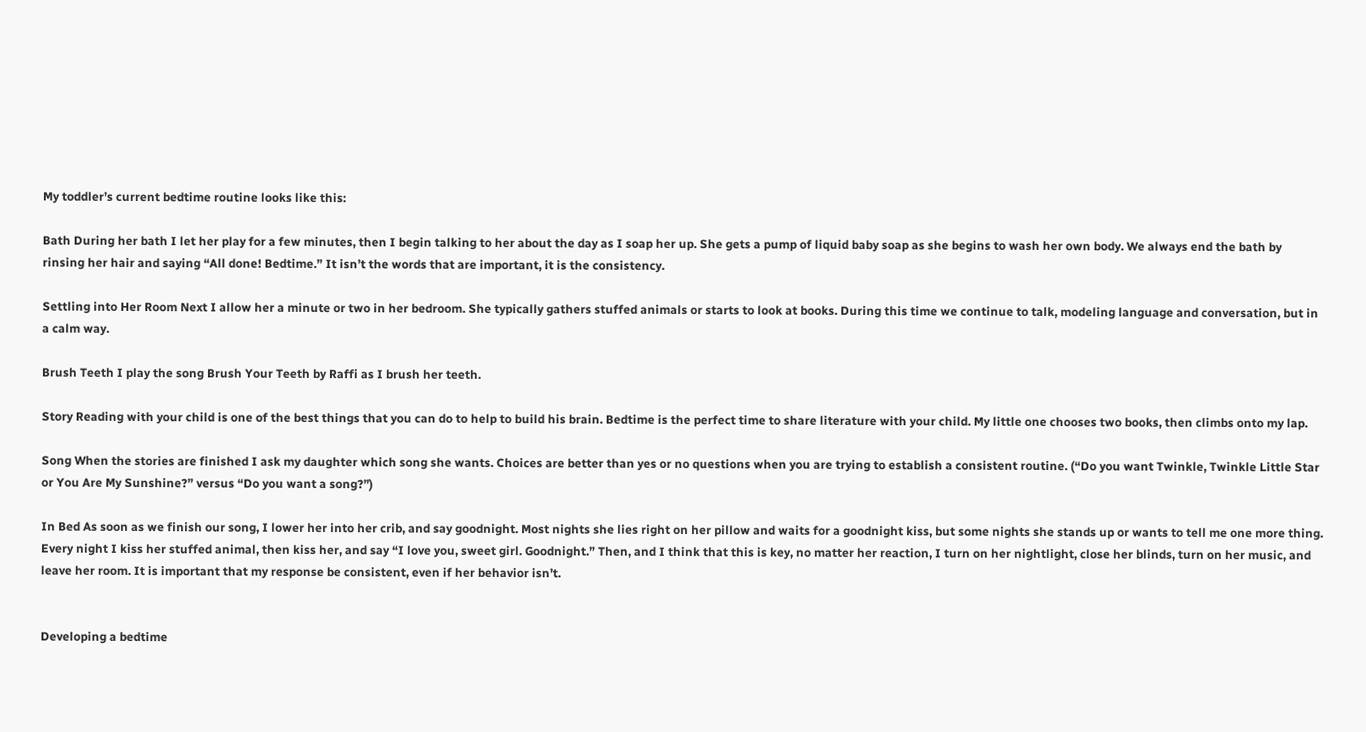My toddler’s current bedtime routine looks like this:

Bath During her bath I let her play for a few minutes, then I begin talking to her about the day as I soap her up. She gets a pump of liquid baby soap as she begins to wash her own body. We always end the bath by rinsing her hair and saying “All done! Bedtime.” It isn’t the words that are important, it is the consistency.

Settling into Her Room Next I allow her a minute or two in her bedroom. She typically gathers stuffed animals or starts to look at books. During this time we continue to talk, modeling language and conversation, but in a calm way.

Brush Teeth I play the song Brush Your Teeth by Raffi as I brush her teeth.

Story Reading with your child is one of the best things that you can do to help to build his brain. Bedtime is the perfect time to share literature with your child. My little one chooses two books, then climbs onto my lap.

Song When the stories are finished I ask my daughter which song she wants. Choices are better than yes or no questions when you are trying to establish a consistent routine. (“Do you want Twinkle, Twinkle Little Star or You Are My Sunshine?” versus “Do you want a song?”)

In Bed As soon as we finish our song, I lower her into her crib, and say goodnight. Most nights she lies right on her pillow and waits for a goodnight kiss, but some nights she stands up or wants to tell me one more thing. Every night I kiss her stuffed animal, then kiss her, and say “I love you, sweet girl. Goodnight.” Then, and I think that this is key, no matter her reaction, I turn on her nightlight, close her blinds, turn on her music, and leave her room. It is important that my response be consistent, even if her behavior isn’t.


Developing a bedtime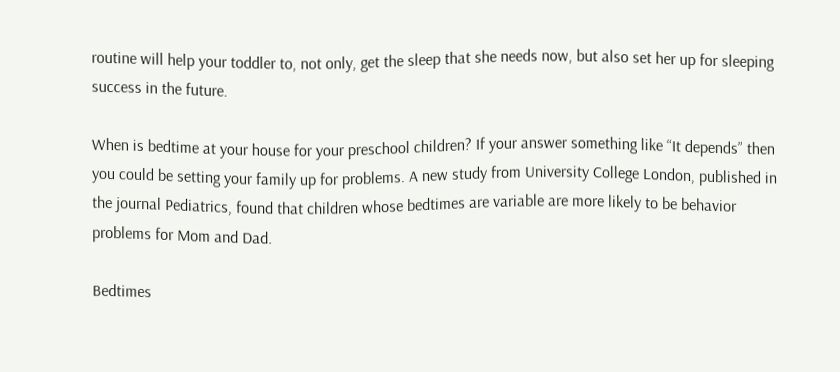routine will help your toddler to, not only, get the sleep that she needs now, but also set her up for sleeping success in the future.

When is bedtime at your house for your preschool children? If your answer something like “It depends” then you could be setting your family up for problems. A new study from University College London, published in the journal Pediatrics, found that children whose bedtimes are variable are more likely to be behavior problems for Mom and Dad.

Bedtimes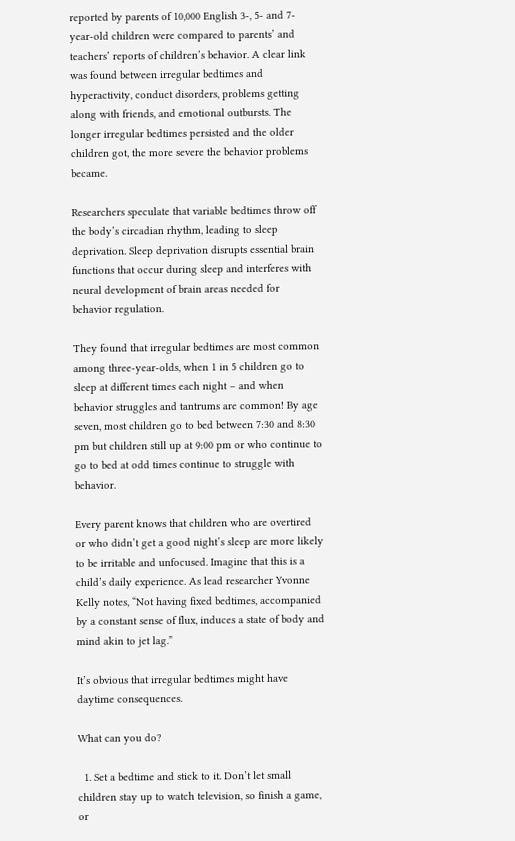reported by parents of 10,000 English 3-, 5- and 7-year-old children were compared to parents’ and teachers’ reports of children’s behavior. A clear link was found between irregular bedtimes and hyperactivity, conduct disorders, problems getting along with friends, and emotional outbursts. The longer irregular bedtimes persisted and the older children got, the more severe the behavior problems became.

Researchers speculate that variable bedtimes throw off the body’s circadian rhythm, leading to sleep deprivation. Sleep deprivation disrupts essential brain functions that occur during sleep and interferes with neural development of brain areas needed for behavior regulation.

They found that irregular bedtimes are most common among three-year-olds, when 1 in 5 children go to sleep at different times each night – and when behavior struggles and tantrums are common! By age seven, most children go to bed between 7:30 and 8:30 pm but children still up at 9:00 pm or who continue to go to bed at odd times continue to struggle with behavior.

Every parent knows that children who are overtired or who didn’t get a good night’s sleep are more likely to be irritable and unfocused. Imagine that this is a child’s daily experience. As lead researcher Yvonne Kelly notes, “Not having fixed bedtimes, accompanied by a constant sense of flux, induces a state of body and mind akin to jet lag.”

It’s obvious that irregular bedtimes might have daytime consequences.

What can you do?

  1. Set a bedtime and stick to it. Don’t let small children stay up to watch television, so finish a game, or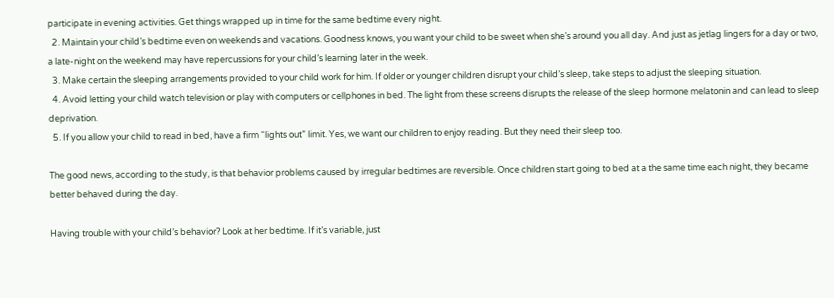participate in evening activities. Get things wrapped up in time for the same bedtime every night.
  2. Maintain your child’s bedtime even on weekends and vacations. Goodness knows, you want your child to be sweet when she’s around you all day. And just as jetlag lingers for a day or two, a late-night on the weekend may have repercussions for your child’s learning later in the week.
  3. Make certain the sleeping arrangements provided to your child work for him. If older or younger children disrupt your child’s sleep, take steps to adjust the sleeping situation.
  4. Avoid letting your child watch television or play with computers or cellphones in bed. The light from these screens disrupts the release of the sleep hormone melatonin and can lead to sleep deprivation.
  5. If you allow your child to read in bed, have a firm “lights out” limit. Yes, we want our children to enjoy reading. But they need their sleep too.

The good news, according to the study, is that behavior problems caused by irregular bedtimes are reversible. Once children start going to bed at a the same time each night, they became better behaved during the day.

Having trouble with your child’s behavior? Look at her bedtime. If it’s variable, just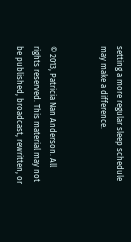setting a more regular sleep schedule may make a difference.


© 2013, Patricia Nan Anderson. All rights reserved. This material may not be published, broadcast, rewritten, or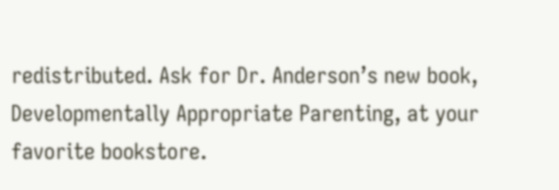redistributed. Ask for Dr. Anderson’s new book, Developmentally Appropriate Parenting, at your favorite bookstore.